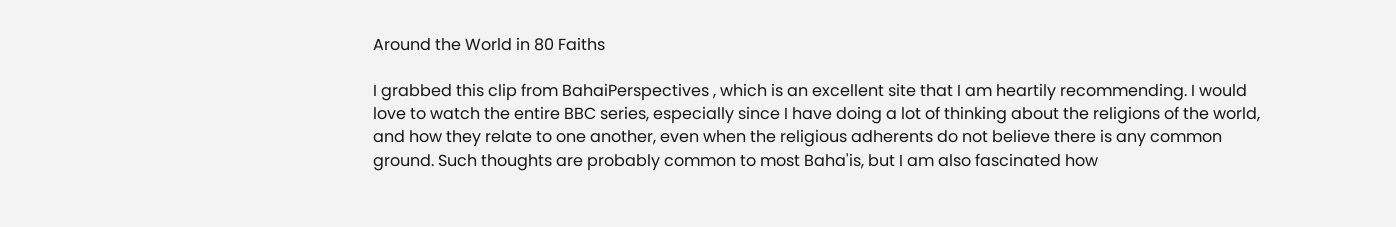Around the World in 80 Faiths

I grabbed this clip from BahaiPerspectives , which is an excellent site that I am heartily recommending. I would love to watch the entire BBC series, especially since I have doing a lot of thinking about the religions of the world, and how they relate to one another, even when the religious adherents do not believe there is any common ground. Such thoughts are probably common to most Baha'is, but I am also fascinated how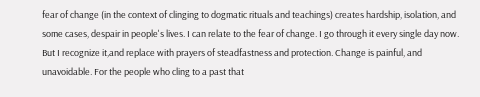fear of change (in the context of clinging to dogmatic rituals and teachings) creates hardship, isolation, and some cases, despair in people's lives. I can relate to the fear of change. I go through it every single day now. But I recognize it,and replace with prayers of steadfastness and protection. Change is painful, and unavoidable. For the people who cling to a past that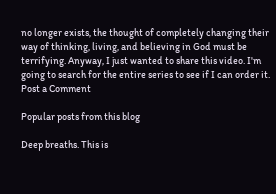no longer exists, the thought of completely changing their way of thinking, living, and believing in God must be terrifying. Anyway, I just wanted to share this video. I'm going to search for the entire series to see if I can order it.
Post a Comment

Popular posts from this blog

Deep breaths. This is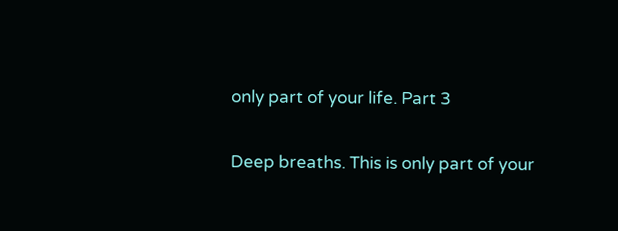only part of your life. Part 3

Deep breaths. This is only part of your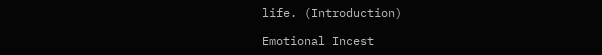life. (Introduction)

Emotional Incest